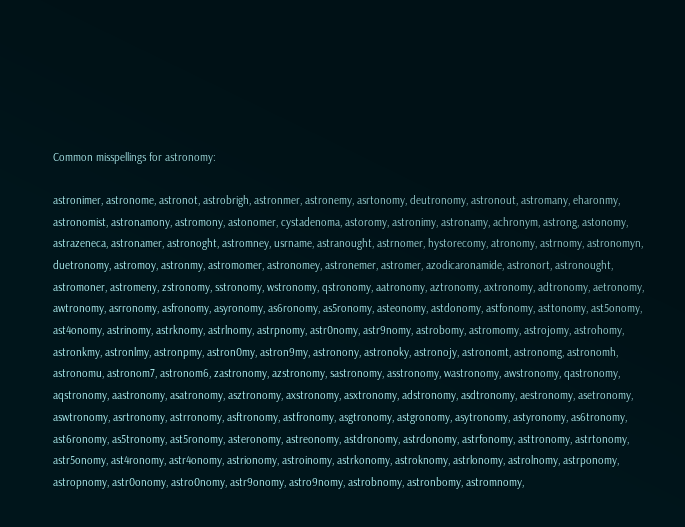Common misspellings for astronomy:

astronimer, astronome, astronot, astrobrigh, astronmer, astronemy, asrtonomy, deutronomy, astronout, astromany, eharonmy, astronomist, astronamony, astromony, astonomer, cystadenoma, astoromy, astronimy, astronamy, achronym, astrong, astonomy, astrazeneca, astronamer, astronoght, astromney, usrname, astranought, astrnomer, hystorecomy, atronomy, astrnomy, astronomyn, duetronomy, astromoy, astronmy, astromomer, astronomey, astronemer, astromer, azodicaronamide, astronort, astronought, astromoner, astromeny, zstronomy, sstronomy, wstronomy, qstronomy, aatronomy, aztronomy, axtronomy, adtronomy, aetronomy, awtronomy, asrronomy, asfronomy, asyronomy, as6ronomy, as5ronomy, asteonomy, astdonomy, astfonomy, asttonomy, ast5onomy, ast4onomy, astrinomy, astrknomy, astrlnomy, astrpnomy, astr0nomy, astr9nomy, astrobomy, astromomy, astrojomy, astrohomy, astronkmy, astronlmy, astronpmy, astron0my, astron9my, astronony, astronoky, astronojy, astronomt, astronomg, astronomh, astronomu, astronom7, astronom6, zastronomy, azstronomy, sastronomy, asstronomy, wastronomy, awstronomy, qastronomy, aqstronomy, aastronomy, asatronomy, asztronomy, axstronomy, asxtronomy, adstronomy, asdtronomy, aestronomy, asetronomy, aswtronomy, asrtronomy, astrronomy, asftronomy, astfronomy, asgtronomy, astgronomy, asytronomy, astyronomy, as6tronomy, ast6ronomy, as5tronomy, ast5ronomy, asteronomy, astreonomy, astdronomy, astrdonomy, astrfonomy, asttronomy, astrtonomy, astr5onomy, ast4ronomy, astr4onomy, astrionomy, astroinomy, astrkonomy, astroknomy, astrlonomy, astrolnomy, astrponomy, astropnomy, astr0onomy, astro0nomy, astr9onomy, astro9nomy, astrobnomy, astronbomy, astromnomy,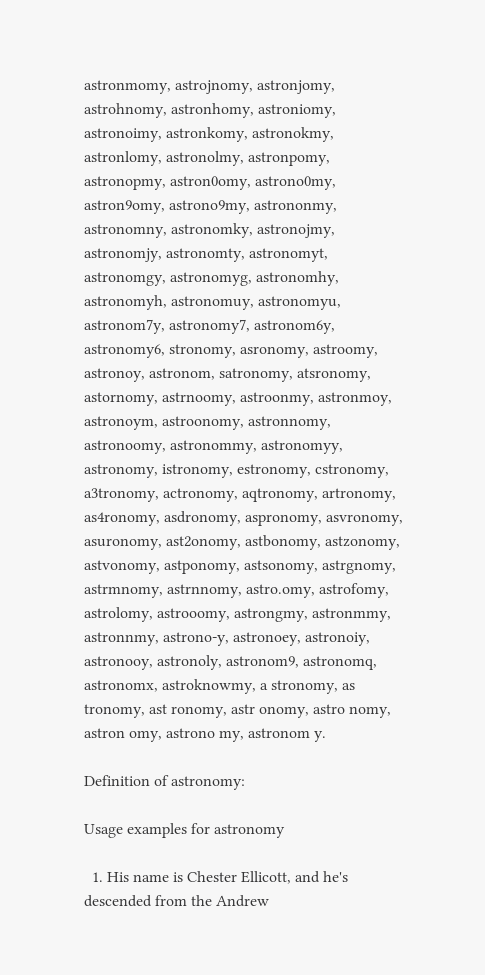astronmomy, astrojnomy, astronjomy, astrohnomy, astronhomy, astroniomy, astronoimy, astronkomy, astronokmy, astronlomy, astronolmy, astronpomy, astronopmy, astron0omy, astrono0my, astron9omy, astrono9my, astrononmy, astronomny, astronomky, astronojmy, astronomjy, astronomty, astronomyt, astronomgy, astronomyg, astronomhy, astronomyh, astronomuy, astronomyu, astronom7y, astronomy7, astronom6y, astronomy6, stronomy, asronomy, astroomy, astronoy, astronom, satronomy, atsronomy, astornomy, astrnoomy, astroonmy, astronmoy, astronoym, astroonomy, astronnomy, astronoomy, astronommy, astronomyy, astronomy, istronomy, estronomy, cstronomy, a3tronomy, actronomy, aqtronomy, artronomy, as4ronomy, asdronomy, aspronomy, asvronomy, asuronomy, ast2onomy, astbonomy, astzonomy, astvonomy, astponomy, astsonomy, astrgnomy, astrmnomy, astrnnomy, astro.omy, astrofomy, astrolomy, astrooomy, astrongmy, astronmmy, astronnmy, astrono-y, astronoey, astronoiy, astronooy, astronoly, astronom9, astronomq, astronomx, astroknowmy, a stronomy, as tronomy, ast ronomy, astr onomy, astro nomy, astron omy, astrono my, astronom y.

Definition of astronomy:

Usage examples for astronomy

  1. His name is Chester Ellicott, and he's descended from the Andrew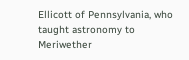Ellicott of Pennsylvania, who taught astronomy to Meriwether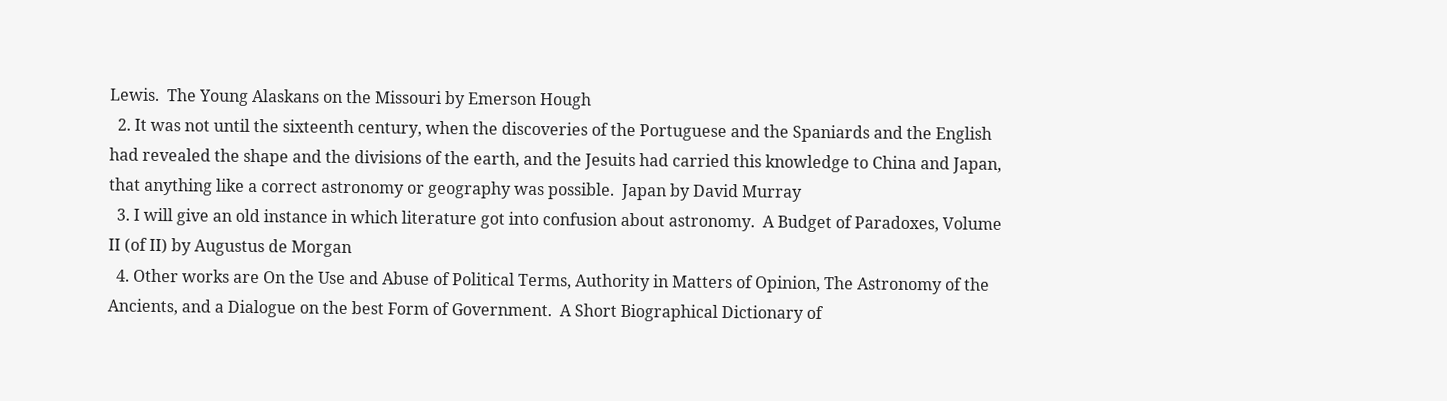Lewis.  The Young Alaskans on the Missouri by Emerson Hough
  2. It was not until the sixteenth century, when the discoveries of the Portuguese and the Spaniards and the English had revealed the shape and the divisions of the earth, and the Jesuits had carried this knowledge to China and Japan, that anything like a correct astronomy or geography was possible.  Japan by David Murray
  3. I will give an old instance in which literature got into confusion about astronomy.  A Budget of Paradoxes, Volume II (of II) by Augustus de Morgan
  4. Other works are On the Use and Abuse of Political Terms, Authority in Matters of Opinion, The Astronomy of the Ancients, and a Dialogue on the best Form of Government.  A Short Biographical Dictionary of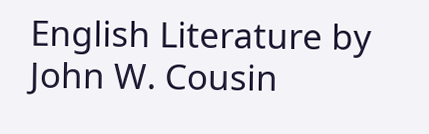English Literature by John W. Cousin